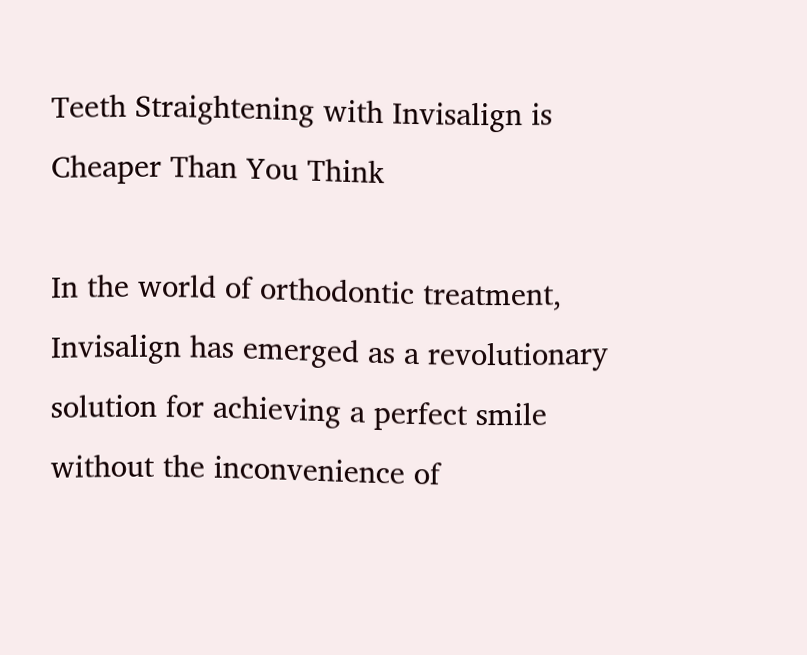Teeth Straightening with Invisalign is Cheaper Than You Think

In the world of orthodontic treatment, Invisalign has emerged as a revolutionary solution for achieving a perfect smile without the inconvenience of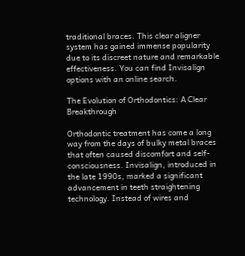traditional braces. This clear aligner system has gained immense popularity due to its discreet nature and remarkable effectiveness. You can find Invisalign options with an online search.

The Evolution of Orthodontics: A Clear Breakthrough

Orthodontic treatment has come a long way from the days of bulky metal braces that often caused discomfort and self-consciousness. Invisalign, introduced in the late 1990s, marked a significant advancement in teeth straightening technology. Instead of wires and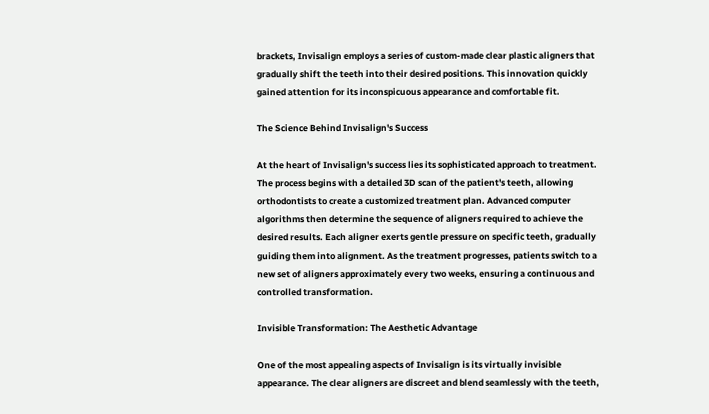brackets, Invisalign employs a series of custom-made clear plastic aligners that gradually shift the teeth into their desired positions. This innovation quickly gained attention for its inconspicuous appearance and comfortable fit.

The Science Behind Invisalign's Success

At the heart of Invisalign's success lies its sophisticated approach to treatment. The process begins with a detailed 3D scan of the patient's teeth, allowing orthodontists to create a customized treatment plan. Advanced computer algorithms then determine the sequence of aligners required to achieve the desired results. Each aligner exerts gentle pressure on specific teeth, gradually guiding them into alignment. As the treatment progresses, patients switch to a new set of aligners approximately every two weeks, ensuring a continuous and controlled transformation.

Invisible Transformation: The Aesthetic Advantage

One of the most appealing aspects of Invisalign is its virtually invisible appearance. The clear aligners are discreet and blend seamlessly with the teeth,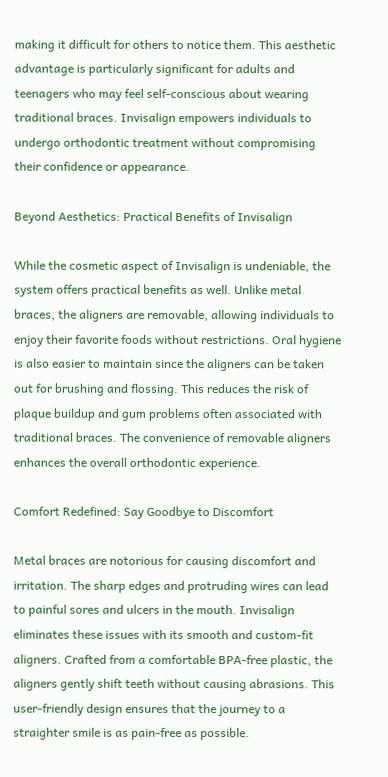making it difficult for others to notice them. This aesthetic advantage is particularly significant for adults and teenagers who may feel self-conscious about wearing traditional braces. Invisalign empowers individuals to undergo orthodontic treatment without compromising their confidence or appearance.

Beyond Aesthetics: Practical Benefits of Invisalign

While the cosmetic aspect of Invisalign is undeniable, the system offers practical benefits as well. Unlike metal braces, the aligners are removable, allowing individuals to enjoy their favorite foods without restrictions. Oral hygiene is also easier to maintain since the aligners can be taken out for brushing and flossing. This reduces the risk of plaque buildup and gum problems often associated with traditional braces. The convenience of removable aligners enhances the overall orthodontic experience.

Comfort Redefined: Say Goodbye to Discomfort

Metal braces are notorious for causing discomfort and irritation. The sharp edges and protruding wires can lead to painful sores and ulcers in the mouth. Invisalign eliminates these issues with its smooth and custom-fit aligners. Crafted from a comfortable BPA-free plastic, the aligners gently shift teeth without causing abrasions. This user-friendly design ensures that the journey to a straighter smile is as pain-free as possible.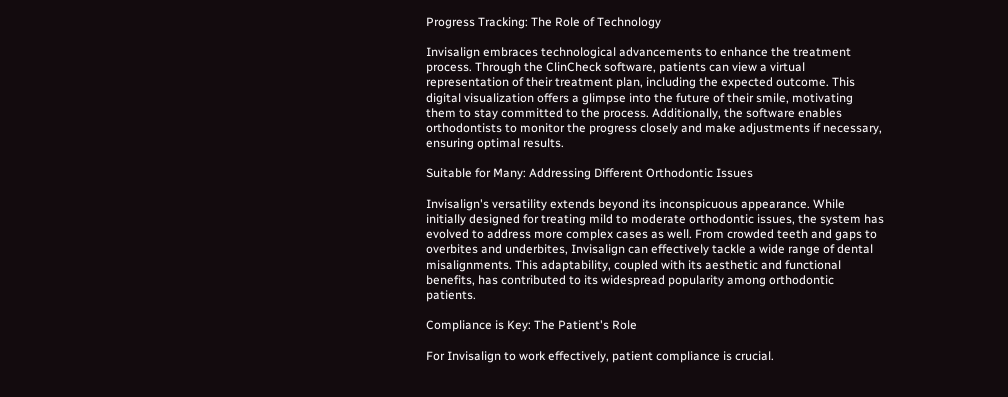Progress Tracking: The Role of Technology

Invisalign embraces technological advancements to enhance the treatment process. Through the ClinCheck software, patients can view a virtual representation of their treatment plan, including the expected outcome. This digital visualization offers a glimpse into the future of their smile, motivating them to stay committed to the process. Additionally, the software enables orthodontists to monitor the progress closely and make adjustments if necessary, ensuring optimal results.

Suitable for Many: Addressing Different Orthodontic Issues

Invisalign's versatility extends beyond its inconspicuous appearance. While initially designed for treating mild to moderate orthodontic issues, the system has evolved to address more complex cases as well. From crowded teeth and gaps to overbites and underbites, Invisalign can effectively tackle a wide range of dental misalignments. This adaptability, coupled with its aesthetic and functional benefits, has contributed to its widespread popularity among orthodontic patients.

Compliance is Key: The Patient's Role

For Invisalign to work effectively, patient compliance is crucial.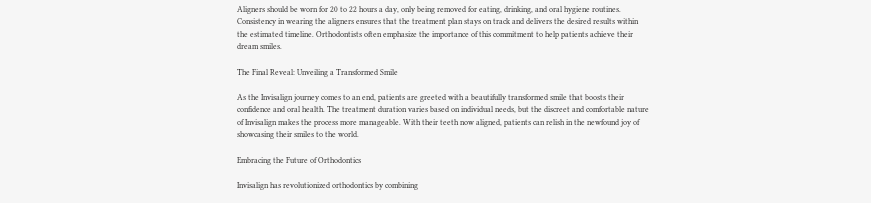Aligners should be worn for 20 to 22 hours a day, only being removed for eating, drinking, and oral hygiene routines. Consistency in wearing the aligners ensures that the treatment plan stays on track and delivers the desired results within the estimated timeline. Orthodontists often emphasize the importance of this commitment to help patients achieve their dream smiles.

The Final Reveal: Unveiling a Transformed Smile

As the Invisalign journey comes to an end, patients are greeted with a beautifully transformed smile that boosts their confidence and oral health. The treatment duration varies based on individual needs, but the discreet and comfortable nature of Invisalign makes the process more manageable. With their teeth now aligned, patients can relish in the newfound joy of showcasing their smiles to the world.

Embracing the Future of Orthodontics

Invisalign has revolutionized orthodontics by combining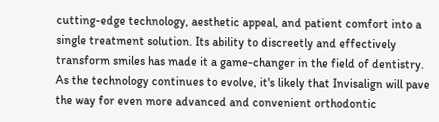cutting-edge technology, aesthetic appeal, and patient comfort into a single treatment solution. Its ability to discreetly and effectively transform smiles has made it a game-changer in the field of dentistry. As the technology continues to evolve, it's likely that Invisalign will pave the way for even more advanced and convenient orthodontic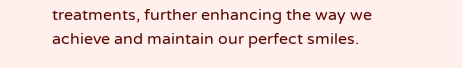treatments, further enhancing the way we achieve and maintain our perfect smiles.